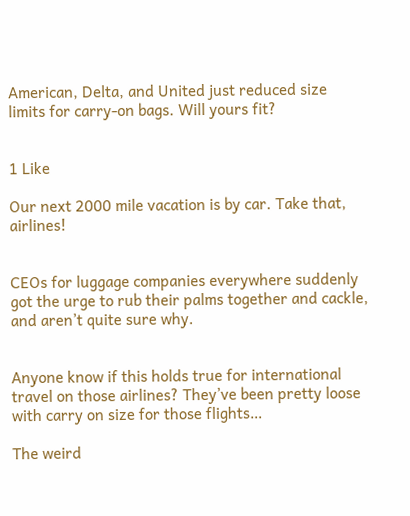American, Delta, and United just reduced size limits for carry-on bags. Will yours fit?


1 Like

Our next 2000 mile vacation is by car. Take that, airlines!


CEOs for luggage companies everywhere suddenly got the urge to rub their palms together and cackle, and aren’t quite sure why.


Anyone know if this holds true for international travel on those airlines? They’ve been pretty loose with carry on size for those flights…

The weird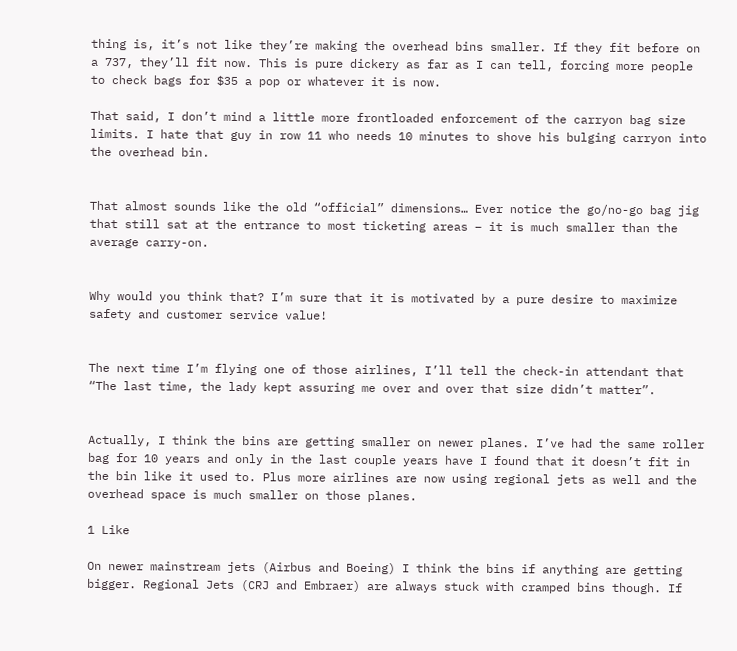thing is, it’s not like they’re making the overhead bins smaller. If they fit before on a 737, they’ll fit now. This is pure dickery as far as I can tell, forcing more people to check bags for $35 a pop or whatever it is now.

That said, I don’t mind a little more frontloaded enforcement of the carryon bag size limits. I hate that guy in row 11 who needs 10 minutes to shove his bulging carryon into the overhead bin.


That almost sounds like the old “official” dimensions… Ever notice the go/no-go bag jig that still sat at the entrance to most ticketing areas – it is much smaller than the average carry-on.


Why would you think that? I’m sure that it is motivated by a pure desire to maximize safety and customer service value!


The next time I’m flying one of those airlines, I’ll tell the check-in attendant that “The last time, the lady kept assuring me over and over that size didn’t matter”.


Actually, I think the bins are getting smaller on newer planes. I’ve had the same roller bag for 10 years and only in the last couple years have I found that it doesn’t fit in the bin like it used to. Plus more airlines are now using regional jets as well and the overhead space is much smaller on those planes.

1 Like

On newer mainstream jets (Airbus and Boeing) I think the bins if anything are getting bigger. Regional Jets (CRJ and Embraer) are always stuck with cramped bins though. If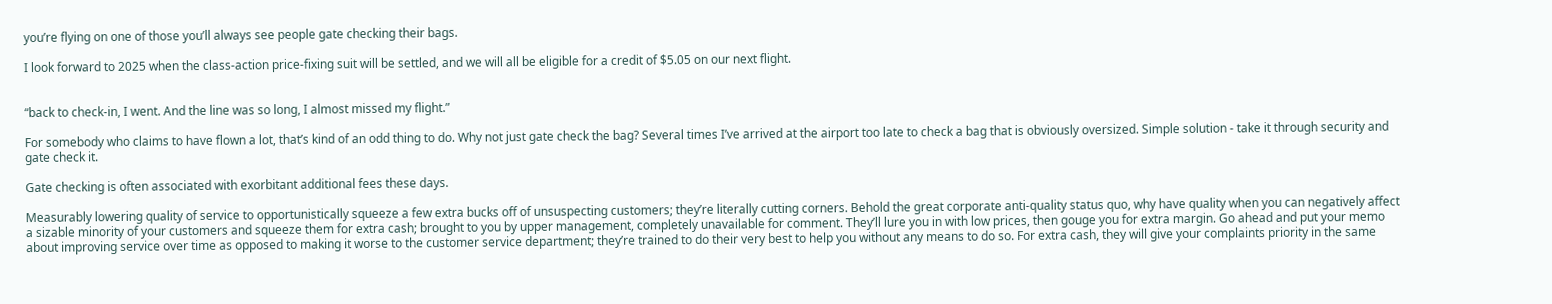you’re flying on one of those you’ll always see people gate checking their bags.

I look forward to 2025 when the class-action price-fixing suit will be settled, and we will all be eligible for a credit of $5.05 on our next flight.


“back to check-in, I went. And the line was so long, I almost missed my flight.”

For somebody who claims to have flown a lot, that’s kind of an odd thing to do. Why not just gate check the bag? Several times I’ve arrived at the airport too late to check a bag that is obviously oversized. Simple solution - take it through security and gate check it.

Gate checking is often associated with exorbitant additional fees these days.

Measurably lowering quality of service to opportunistically squeeze a few extra bucks off of unsuspecting customers; they’re literally cutting corners. Behold the great corporate anti-quality status quo, why have quality when you can negatively affect a sizable minority of your customers and squeeze them for extra cash; brought to you by upper management, completely unavailable for comment. They’ll lure you in with low prices, then gouge you for extra margin. Go ahead and put your memo about improving service over time as opposed to making it worse to the customer service department; they’re trained to do their very best to help you without any means to do so. For extra cash, they will give your complaints priority in the same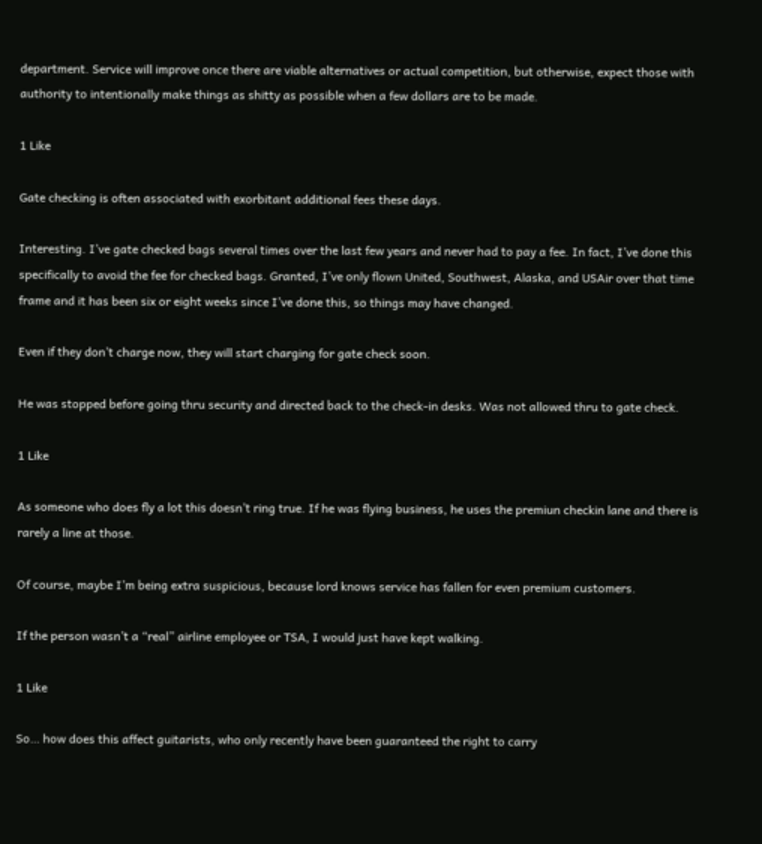department. Service will improve once there are viable alternatives or actual competition, but otherwise, expect those with authority to intentionally make things as shitty as possible when a few dollars are to be made.

1 Like

Gate checking is often associated with exorbitant additional fees these days.

Interesting. I’ve gate checked bags several times over the last few years and never had to pay a fee. In fact, I’ve done this specifically to avoid the fee for checked bags. Granted, I’ve only flown United, Southwest, Alaska, and USAir over that time frame and it has been six or eight weeks since I’ve done this, so things may have changed.

Even if they don’t charge now, they will start charging for gate check soon.

He was stopped before going thru security and directed back to the check-in desks. Was not allowed thru to gate check.

1 Like

As someone who does fly a lot this doesn’t ring true. If he was flying business, he uses the premiun checkin lane and there is rarely a line at those.

Of course, maybe I’m being extra suspicious, because lord knows service has fallen for even premium customers.

If the person wasn’t a “real” airline employee or TSA, I would just have kept walking.

1 Like

So… how does this affect guitarists, who only recently have been guaranteed the right to carry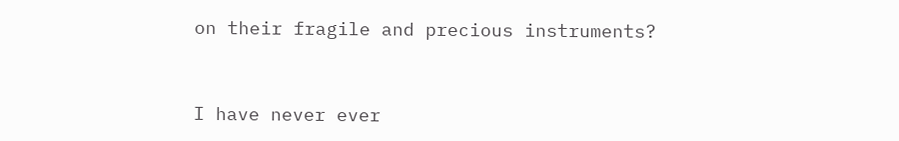on their fragile and precious instruments?


I have never ever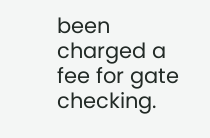been charged a fee for gate checking.